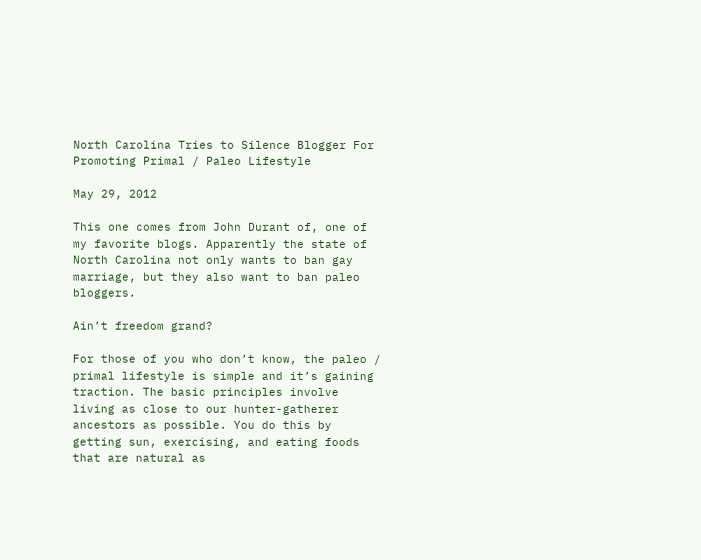North Carolina Tries to Silence Blogger For Promoting Primal / Paleo Lifestyle

May 29, 2012

This one comes from John Durant of, one of my favorite blogs. Apparently the state of North Carolina not only wants to ban gay marriage, but they also want to ban paleo bloggers.

Ain’t freedom grand?

For those of you who don’t know, the paleo / primal lifestyle is simple and it’s gaining traction. The basic principles involve living as close to our hunter-gatherer ancestors as possible. You do this by getting sun, exercising, and eating foods that are natural as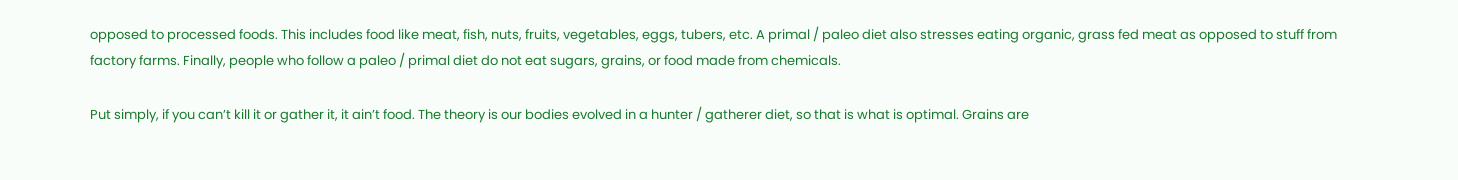opposed to processed foods. This includes food like meat, fish, nuts, fruits, vegetables, eggs, tubers, etc. A primal / paleo diet also stresses eating organic, grass fed meat as opposed to stuff from factory farms. Finally, people who follow a paleo / primal diet do not eat sugars, grains, or food made from chemicals.

Put simply, if you can’t kill it or gather it, it ain’t food. The theory is our bodies evolved in a hunter / gatherer diet, so that is what is optimal. Grains are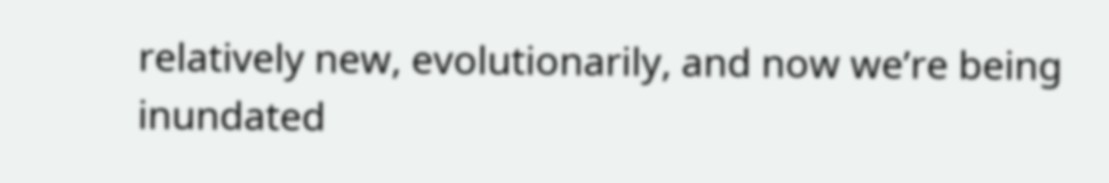relatively new, evolutionarily, and now we’re being inundated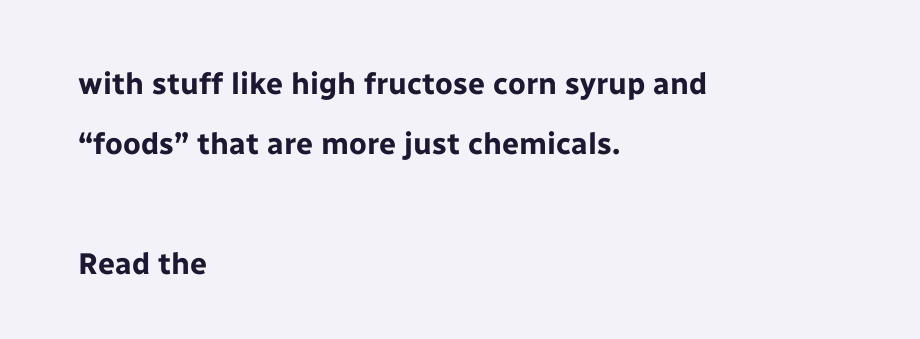with stuff like high fructose corn syrup and “foods” that are more just chemicals.

Read the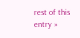rest of this entry »